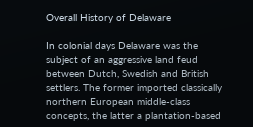Overall History of Delaware

In colonial days Delaware was the subject of an aggressive land feud between Dutch, Swedish and British settlers. The former imported classically northern European middle-class concepts, the latter a plantation-based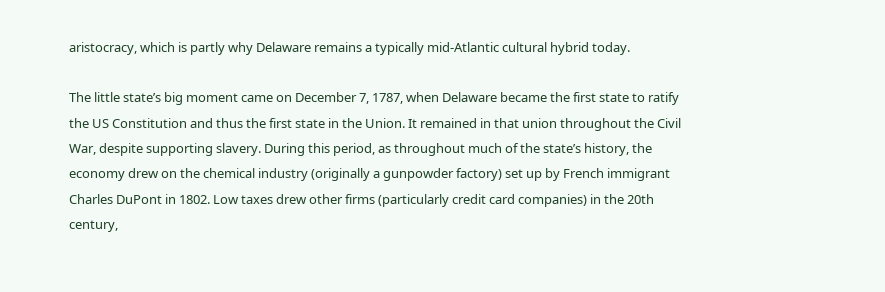aristocracy, which is partly why Delaware remains a typically mid-Atlantic cultural hybrid today.

The little state’s big moment came on December 7, 1787, when Delaware became the first state to ratify the US Constitution and thus the first state in the Union. It remained in that union throughout the Civil War, despite supporting slavery. During this period, as throughout much of the state’s history, the economy drew on the chemical industry (originally a gunpowder factory) set up by French immigrant Charles DuPont in 1802. Low taxes drew other firms (particularly credit card companies) in the 20th century,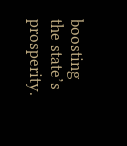boosting the state’s prosperity.